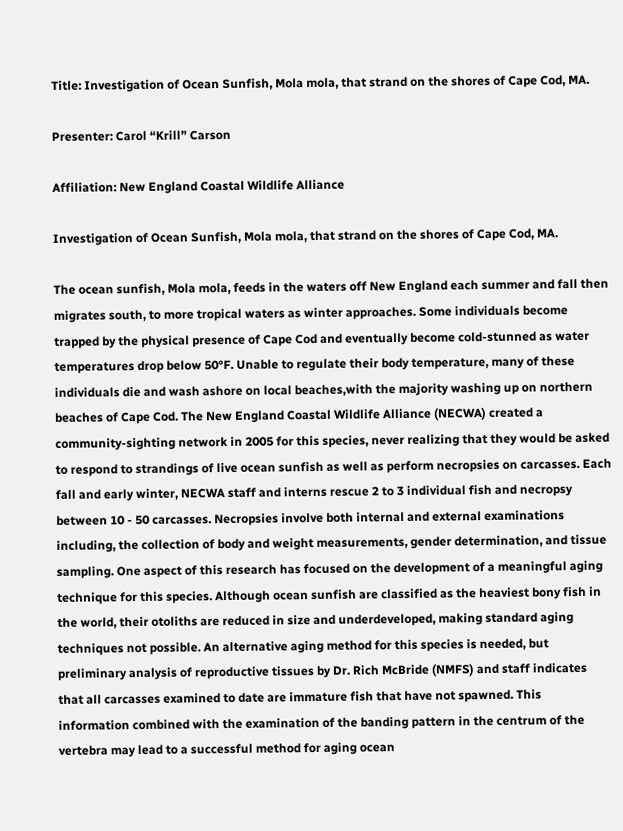Title: Investigation of Ocean Sunfish, Mola mola, that strand on the shores of Cape Cod, MA.

Presenter: Carol “Krill” Carson

Affiliation: New England Coastal Wildlife Alliance

Investigation of Ocean Sunfish, Mola mola, that strand on the shores of Cape Cod, MA.

The ocean sunfish, Mola mola, feeds in the waters off New England each summer and fall then migrates south, to more tropical waters as winter approaches. Some individuals become trapped by the physical presence of Cape Cod and eventually become cold-stunned as water temperatures drop below 50°F. Unable to regulate their body temperature, many of these individuals die and wash ashore on local beaches,with the majority washing up on northern beaches of Cape Cod. The New England Coastal Wildlife Alliance (NECWA) created a community-sighting network in 2005 for this species, never realizing that they would be asked to respond to strandings of live ocean sunfish as well as perform necropsies on carcasses. Each fall and early winter, NECWA staff and interns rescue 2 to 3 individual fish and necropsy between 10 - 50 carcasses. Necropsies involve both internal and external examinations including, the collection of body and weight measurements, gender determination, and tissue sampling. One aspect of this research has focused on the development of a meaningful aging technique for this species. Although ocean sunfish are classified as the heaviest bony fish in the world, their otoliths are reduced in size and underdeveloped, making standard aging techniques not possible. An alternative aging method for this species is needed, but preliminary analysis of reproductive tissues by Dr. Rich McBride (NMFS) and staff indicates that all carcasses examined to date are immature fish that have not spawned. This information combined with the examination of the banding pattern in the centrum of the vertebra may lead to a successful method for aging ocean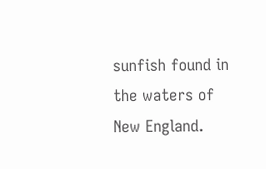sunfish found in the waters of New England.